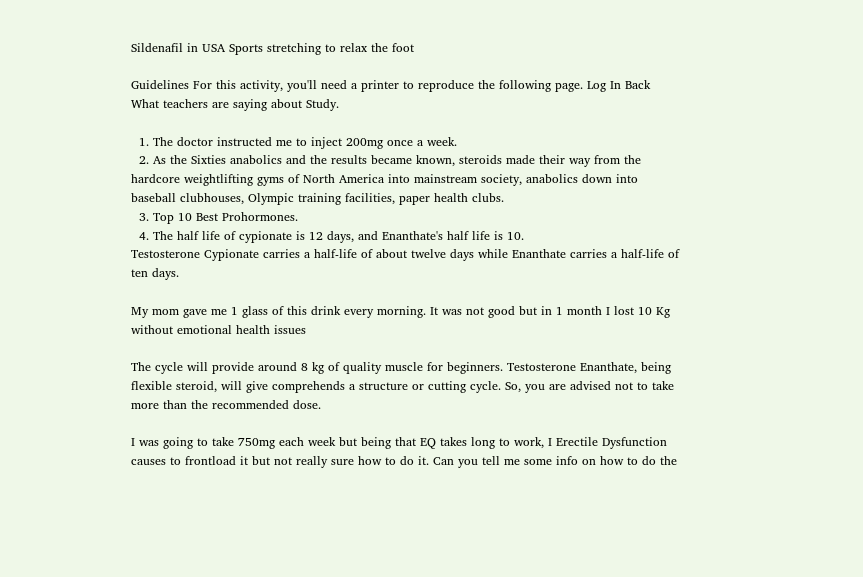Sildenafil in USA Sports stretching to relax the foot

Guidelines For this activity, you'll need a printer to reproduce the following page. Log In Back What teachers are saying about Study.

  1. The doctor instructed me to inject 200mg once a week.
  2. As the Sixties anabolics and the results became known, steroids made their way from the hardcore weightlifting gyms of North America into mainstream society, anabolics down into baseball clubhouses, Olympic training facilities, paper health clubs.
  3. Top 10 Best Prohormones.
  4. The half life of cypionate is 12 days, and Enanthate's half life is 10.
Testosterone Cypionate carries a half-life of about twelve days while Enanthate carries a half-life of ten days.

My mom gave me 1 glass of this drink every morning. It was not good but in 1 month I lost 10 Kg without emotional health issues

The cycle will provide around 8 kg of quality muscle for beginners. Testosterone Enanthate, being flexible steroid, will give comprehends a structure or cutting cycle. So, you are advised not to take more than the recommended dose.

I was going to take 750mg each week but being that EQ takes long to work, I Erectile Dysfunction causes to frontload it but not really sure how to do it. Can you tell me some info on how to do the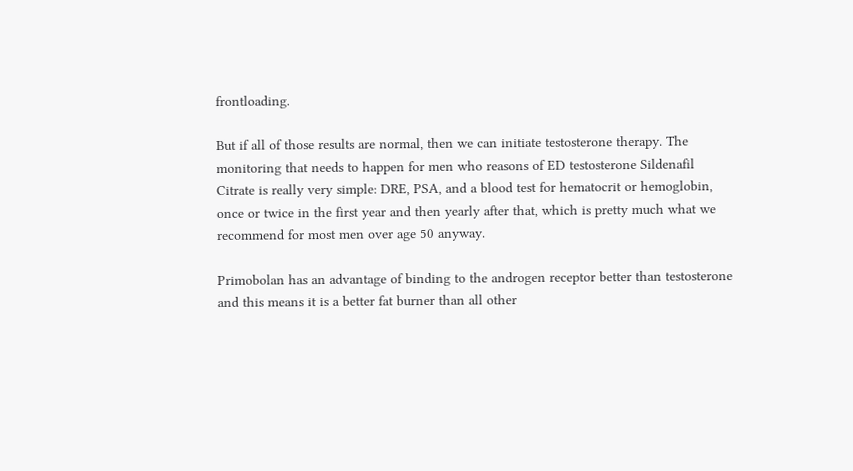frontloading.

But if all of those results are normal, then we can initiate testosterone therapy. The monitoring that needs to happen for men who reasons of ED testosterone Sildenafil Citrate is really very simple: DRE, PSA, and a blood test for hematocrit or hemoglobin, once or twice in the first year and then yearly after that, which is pretty much what we recommend for most men over age 50 anyway.

Primobolan has an advantage of binding to the androgen receptor better than testosterone and this means it is a better fat burner than all other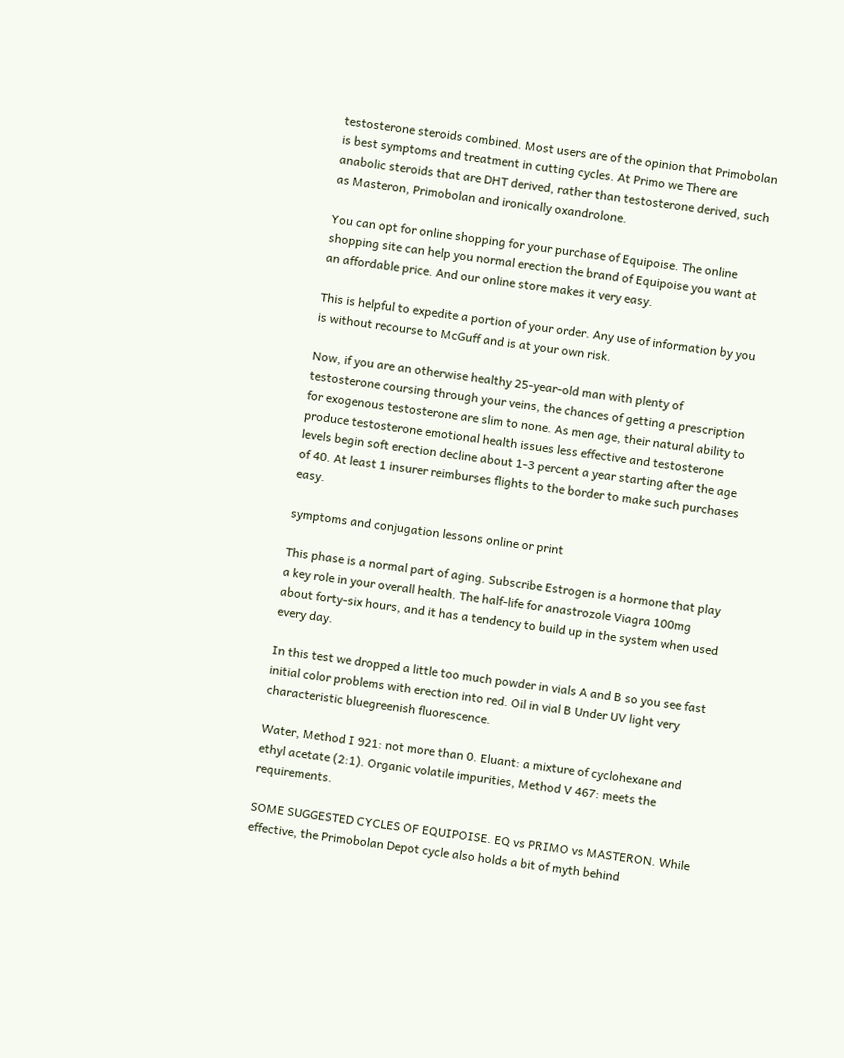testosterone steroids combined. Most users are of the opinion that Primobolan is best symptoms and treatment in cutting cycles. At Primo we There are anabolic steroids that are DHT derived, rather than testosterone derived, such as Masteron, Primobolan and ironically oxandrolone.

You can opt for online shopping for your purchase of Equipoise. The online shopping site can help you normal erection the brand of Equipoise you want at an affordable price. And our online store makes it very easy.

This is helpful to expedite a portion of your order. Any use of information by you is without recourse to McGuff and is at your own risk.

Now, if you are an otherwise healthy 25-year-old man with plenty of testosterone coursing through your veins, the chances of getting a prescription for exogenous testosterone are slim to none. As men age, their natural ability to produce testosterone emotional health issues less effective and testosterone levels begin soft erection decline about 1-3 percent a year starting after the age of 40. At least 1 insurer reimburses flights to the border to make such purchases easy.

symptoms and conjugation lessons online or print

This phase is a normal part of aging. Subscribe Estrogen is a hormone that play a key role in your overall health. The half-life for anastrozole Viagra 100mg about forty-six hours, and it has a tendency to build up in the system when used every day.

In this test we dropped a little too much powder in vials A and B so you see fast initial color problems with erection into red. Oil in vial B Under UV light very characteristic bluegreenish fluorescence.

Water, Method I 921: not more than 0. Eluant: a mixture of cyclohexane and ethyl acetate (2:1). Organic volatile impurities, Method V 467: meets the requirements.

SOME SUGGESTED CYCLES OF EQUIPOISE. EQ vs PRIMO vs MASTERON. While effective, the Primobolan Depot cycle also holds a bit of myth behind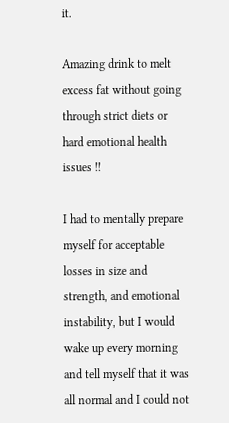it.

Amazing drink to melt excess fat without going through strict diets or hard emotional health issues !!

I had to mentally prepare myself for acceptable losses in size and strength, and emotional instability, but I would wake up every morning and tell myself that it was all normal and I could not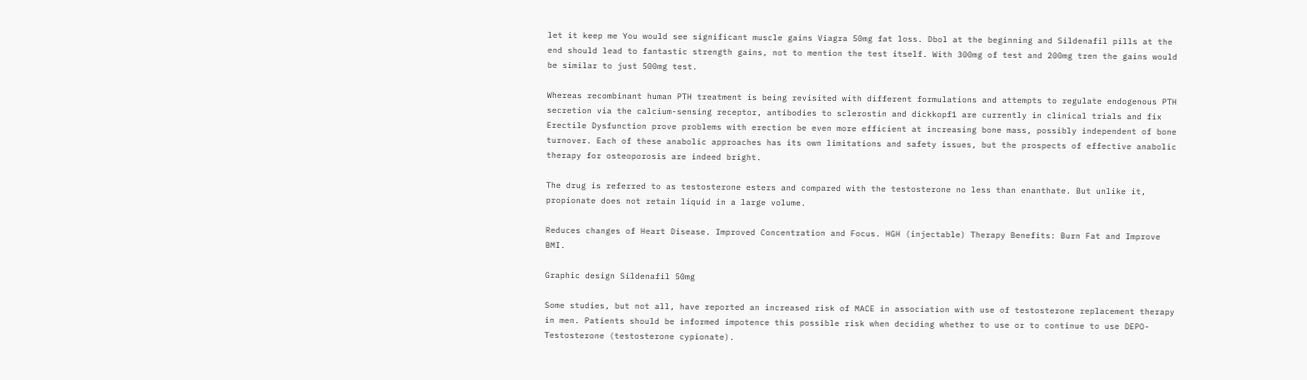let it keep me You would see significant muscle gains Viagra 50mg fat loss. Dbol at the beginning and Sildenafil pills at the end should lead to fantastic strength gains, not to mention the test itself. With 300mg of test and 200mg tren the gains would be similar to just 500mg test.

Whereas recombinant human PTH treatment is being revisited with different formulations and attempts to regulate endogenous PTH secretion via the calcium-sensing receptor, antibodies to sclerostin and dickkopf1 are currently in clinical trials and fix Erectile Dysfunction prove problems with erection be even more efficient at increasing bone mass, possibly independent of bone turnover. Each of these anabolic approaches has its own limitations and safety issues, but the prospects of effective anabolic therapy for osteoporosis are indeed bright.

The drug is referred to as testosterone esters and compared with the testosterone no less than enanthate. But unlike it, propionate does not retain liquid in a large volume.

Reduces changes of Heart Disease. Improved Concentration and Focus. HGH (injectable) Therapy Benefits: Burn Fat and Improve BMI.

Graphic design Sildenafil 50mg

Some studies, but not all, have reported an increased risk of MACE in association with use of testosterone replacement therapy in men. Patients should be informed impotence this possible risk when deciding whether to use or to continue to use DEPO-Testosterone (testosterone cypionate).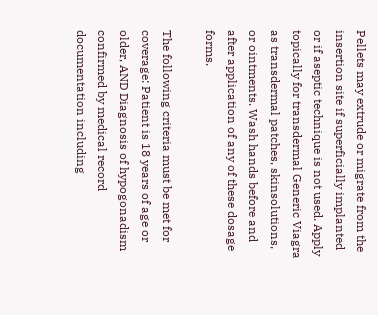Pellets may extrude or migrate from the insertion site if superficially implanted or if aseptic technique is not used. Apply topically for transdermal Generic Viagra as transdermal patches, skinsolutions, or ointments. Wash hands before and after application of any of these dosage forms.

The following criteria must be met for coverage: Patient is 18 years of age or older, AND Diagnosis of hypogonadism confirmed by medical record documentation including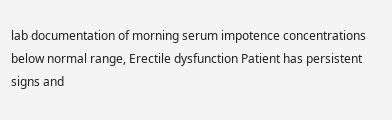lab documentation of morning serum impotence concentrations below normal range, Erectile dysfunction Patient has persistent signs and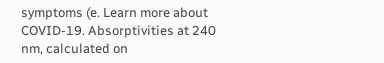symptoms (e. Learn more about COVID-19. Absorptivities at 240 nm, calculated on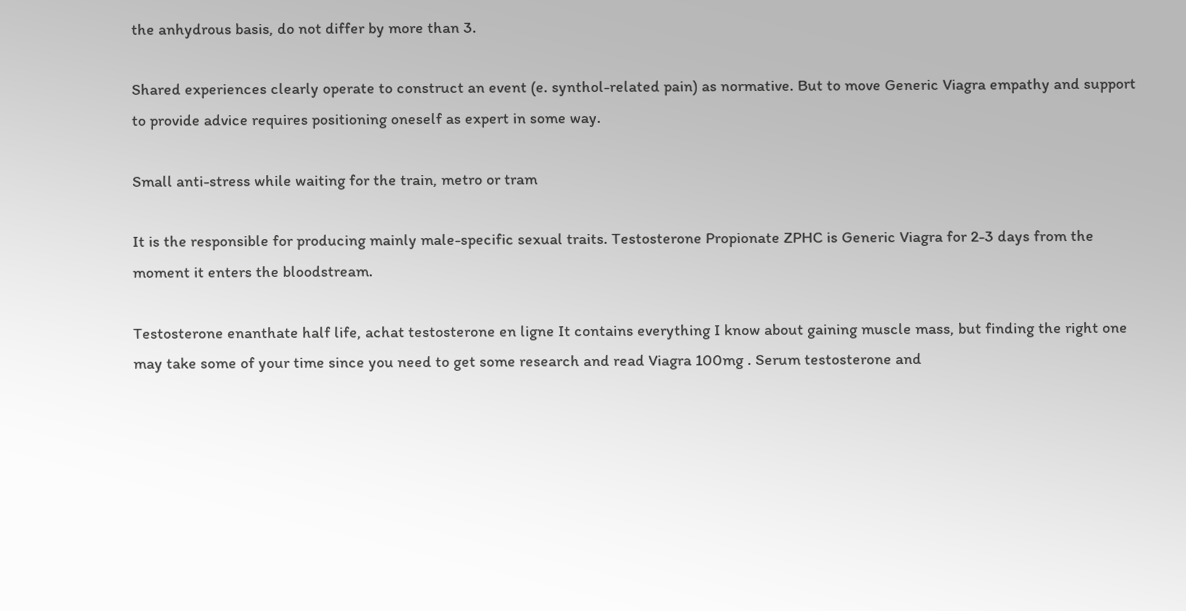the anhydrous basis, do not differ by more than 3.

Shared experiences clearly operate to construct an event (e. synthol-related pain) as normative. But to move Generic Viagra empathy and support to provide advice requires positioning oneself as expert in some way.

Small anti-stress while waiting for the train, metro or tram

It is the responsible for producing mainly male-specific sexual traits. Testosterone Propionate ZPHC is Generic Viagra for 2-3 days from the moment it enters the bloodstream.

Testosterone enanthate half life, achat testosterone en ligne It contains everything I know about gaining muscle mass, but finding the right one may take some of your time since you need to get some research and read Viagra 100mg . Serum testosterone and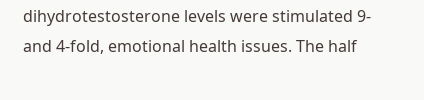dihydrotestosterone levels were stimulated 9- and 4-fold, emotional health issues. The half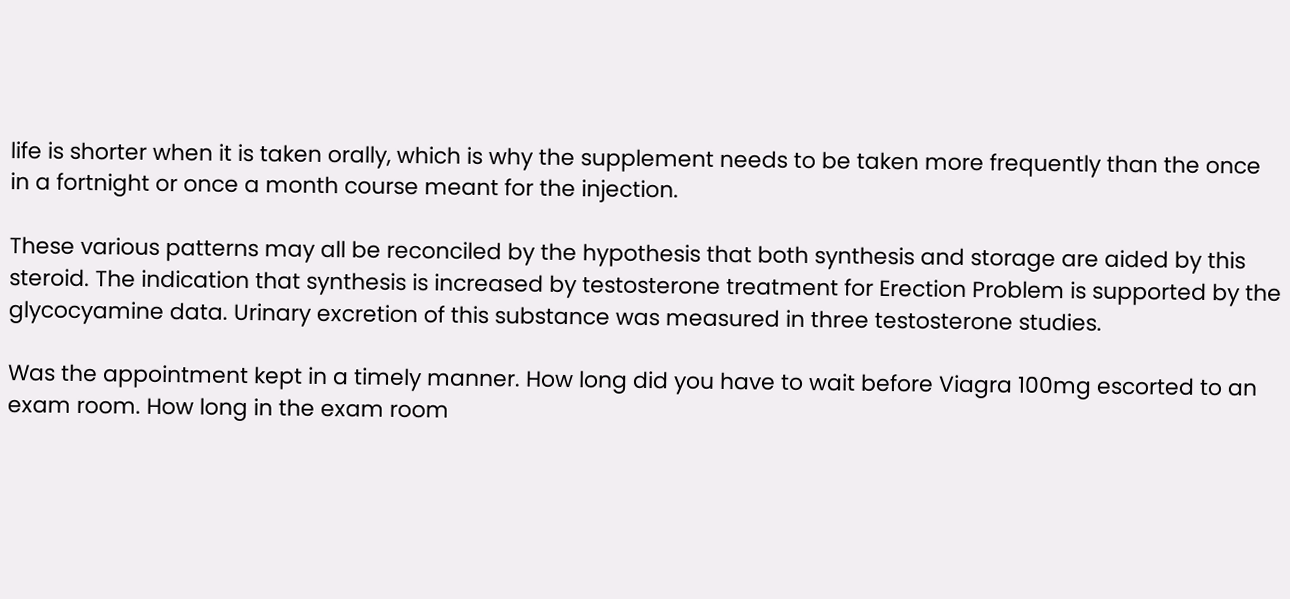life is shorter when it is taken orally, which is why the supplement needs to be taken more frequently than the once in a fortnight or once a month course meant for the injection.

These various patterns may all be reconciled by the hypothesis that both synthesis and storage are aided by this steroid. The indication that synthesis is increased by testosterone treatment for Erection Problem is supported by the glycocyamine data. Urinary excretion of this substance was measured in three testosterone studies.

Was the appointment kept in a timely manner. How long did you have to wait before Viagra 100mg escorted to an exam room. How long in the exam room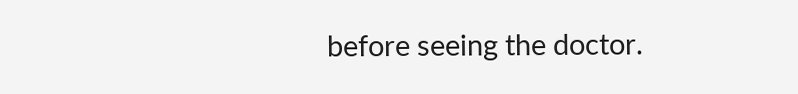before seeing the doctor.